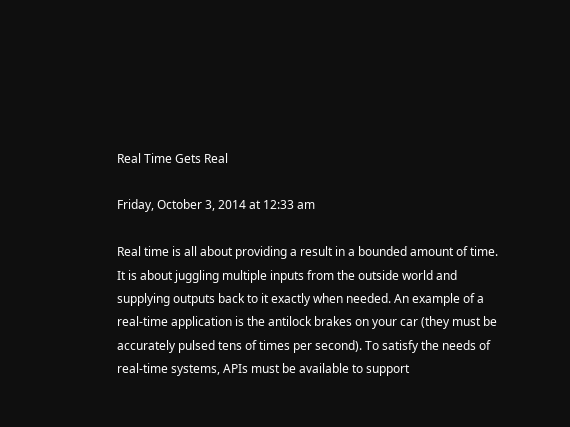Real Time Gets Real

Friday, October 3, 2014 at 12:33 am

Real time is all about providing a result in a bounded amount of time. It is about juggling multiple inputs from the outside world and supplying outputs back to it exactly when needed. An example of a real-time application is the antilock brakes on your car (they must be accurately pulsed tens of times per second). To satisfy the needs of real-time systems, APIs must be available to support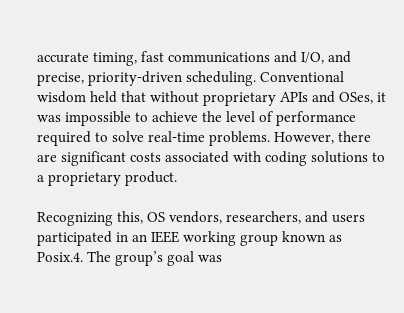accurate timing, fast communications and I/O, and precise, priority-driven scheduling. Conventional wisdom held that without proprietary APIs and OSes, it was impossible to achieve the level of performance required to solve real-time problems. However, there are significant costs associated with coding solutions to a proprietary product.

Recognizing this, OS vendors, researchers, and users participated in an IEEE working group known as Posix.4. The group’s goal was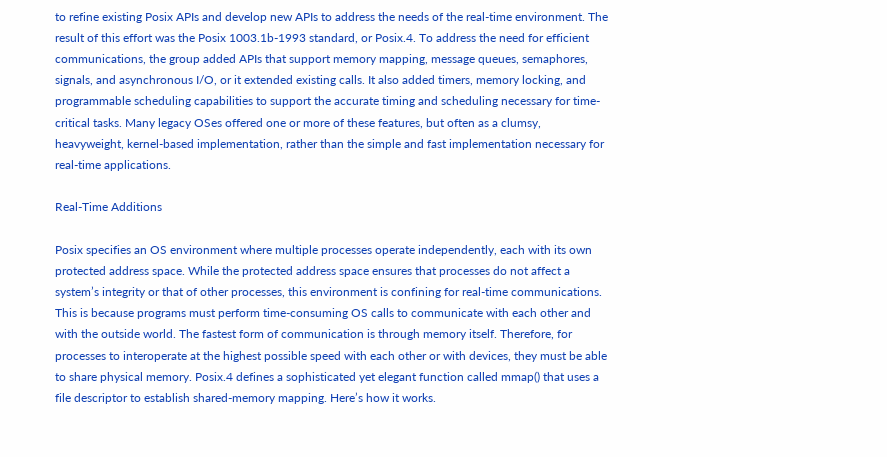to refine existing Posix APIs and develop new APIs to address the needs of the real-time environment. The result of this effort was the Posix 1003.1b-1993 standard, or Posix.4. To address the need for efficient communications, the group added APIs that support memory mapping, message queues, semaphores, signals, and asynchronous I/O, or it extended existing calls. It also added timers, memory locking, and programmable scheduling capabilities to support the accurate timing and scheduling necessary for time-critical tasks. Many legacy OSes offered one or more of these features, but often as a clumsy, heavyweight, kernel-based implementation, rather than the simple and fast implementation necessary for real-time applications.

Real-Time Additions

Posix specifies an OS environment where multiple processes operate independently, each with its own protected address space. While the protected address space ensures that processes do not affect a system’s integrity or that of other processes, this environment is confining for real-time communications. This is because programs must perform time-consuming OS calls to communicate with each other and with the outside world. The fastest form of communication is through memory itself. Therefore, for processes to interoperate at the highest possible speed with each other or with devices, they must be able to share physical memory. Posix.4 defines a sophisticated yet elegant function called mmap() that uses a file descriptor to establish shared-memory mapping. Here’s how it works.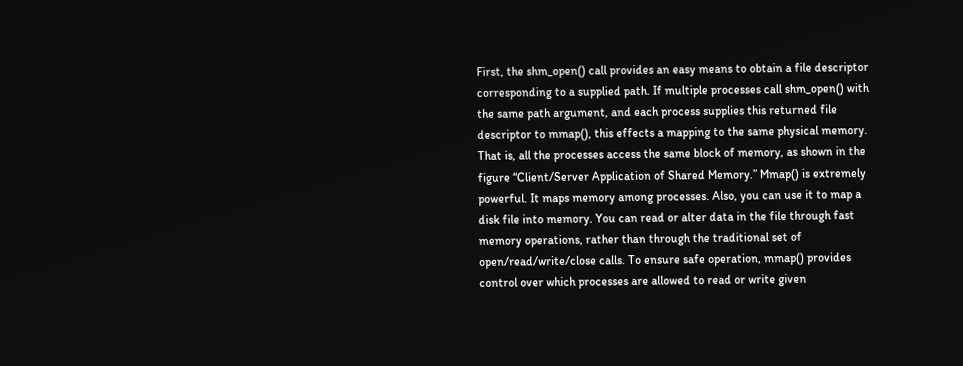First, the shm_open() call provides an easy means to obtain a file descriptor corresponding to a supplied path. If multiple processes call shm_open() with the same path argument, and each process supplies this returned file descriptor to mmap(), this effects a mapping to the same physical memory. That is, all the processes access the same block of memory, as shown in the figure “Client/Server Application of Shared Memory.” Mmap() is extremely powerful. It maps memory among processes. Also, you can use it to map a disk file into memory. You can read or alter data in the file through fast memory operations, rather than through the traditional set of open/read/write/close calls. To ensure safe operation, mmap() provides control over which processes are allowed to read or write given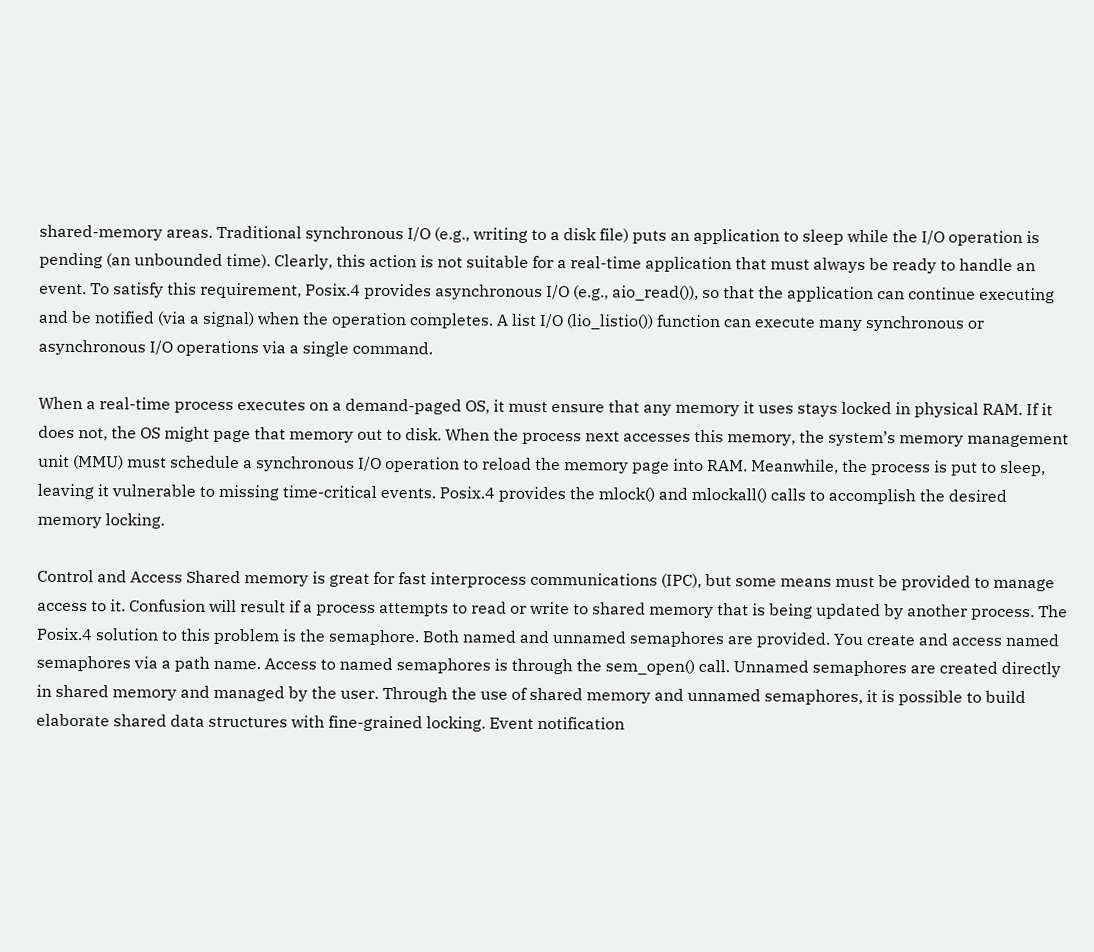shared-memory areas. Traditional synchronous I/O (e.g., writing to a disk file) puts an application to sleep while the I/O operation is pending (an unbounded time). Clearly, this action is not suitable for a real-time application that must always be ready to handle an event. To satisfy this requirement, Posix.4 provides asynchronous I/O (e.g., aio_read()), so that the application can continue executing and be notified (via a signal) when the operation completes. A list I/O (lio_listio()) function can execute many synchronous or asynchronous I/O operations via a single command.

When a real-time process executes on a demand-paged OS, it must ensure that any memory it uses stays locked in physical RAM. If it does not, the OS might page that memory out to disk. When the process next accesses this memory, the system’s memory management unit (MMU) must schedule a synchronous I/O operation to reload the memory page into RAM. Meanwhile, the process is put to sleep, leaving it vulnerable to missing time-critical events. Posix.4 provides the mlock() and mlockall() calls to accomplish the desired memory locking.

Control and Access Shared memory is great for fast interprocess communications (IPC), but some means must be provided to manage access to it. Confusion will result if a process attempts to read or write to shared memory that is being updated by another process. The Posix.4 solution to this problem is the semaphore. Both named and unnamed semaphores are provided. You create and access named semaphores via a path name. Access to named semaphores is through the sem_open() call. Unnamed semaphores are created directly in shared memory and managed by the user. Through the use of shared memory and unnamed semaphores, it is possible to build elaborate shared data structures with fine-grained locking. Event notification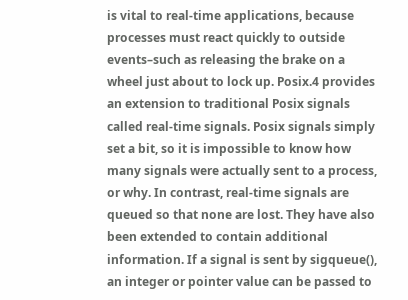is vital to real-time applications, because processes must react quickly to outside events–such as releasing the brake on a wheel just about to lock up. Posix.4 provides an extension to traditional Posix signals called real-time signals. Posix signals simply set a bit, so it is impossible to know how many signals were actually sent to a process, or why. In contrast, real-time signals are queued so that none are lost. They have also been extended to contain additional information. If a signal is sent by sigqueue(), an integer or pointer value can be passed to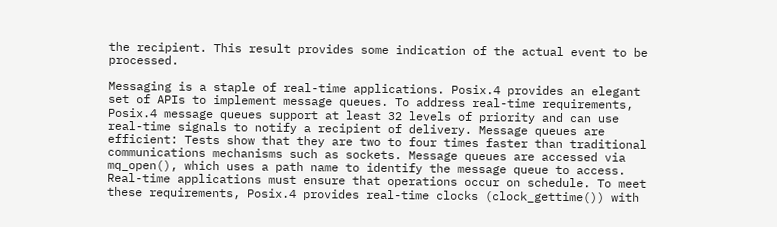the recipient. This result provides some indication of the actual event to be processed.

Messaging is a staple of real-time applications. Posix.4 provides an elegant set of APIs to implement message queues. To address real-time requirements, Posix.4 message queues support at least 32 levels of priority and can use real-time signals to notify a recipient of delivery. Message queues are efficient: Tests show that they are two to four times faster than traditional communications mechanisms such as sockets. Message queues are accessed via mq_open(), which uses a path name to identify the message queue to access. Real-time applications must ensure that operations occur on schedule. To meet these requirements, Posix.4 provides real-time clocks (clock_gettime()) with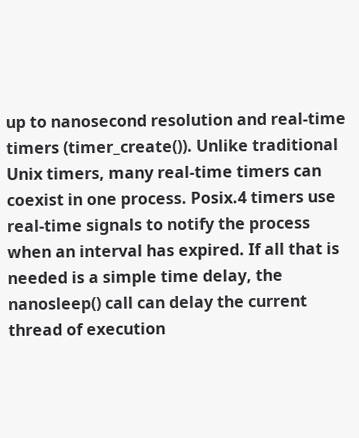up to nanosecond resolution and real-time timers (timer_create()). Unlike traditional Unix timers, many real-time timers can coexist in one process. Posix.4 timers use real-time signals to notify the process when an interval has expired. If all that is needed is a simple time delay, the nanosleep() call can delay the current thread of execution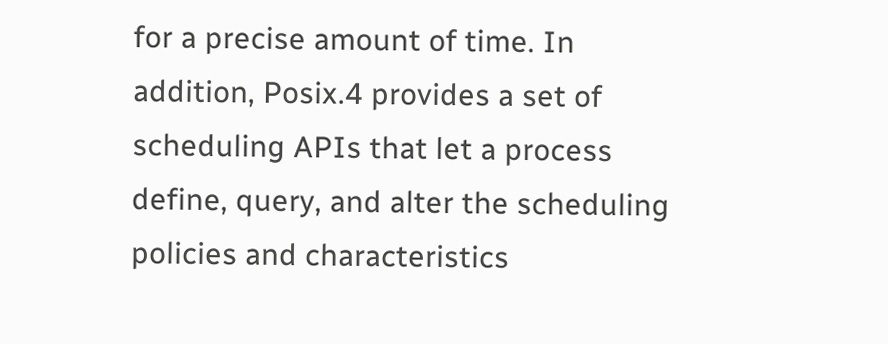for a precise amount of time. In addition, Posix.4 provides a set of scheduling APIs that let a process define, query, and alter the scheduling policies and characteristics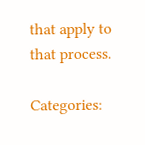that apply to that process.

Categories: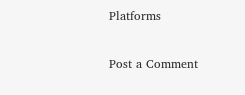Platforms

Post a Comment